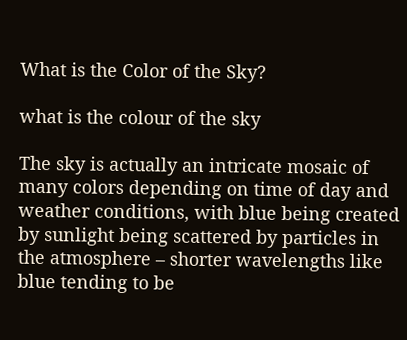What is the Color of the Sky?

what is the colour of the sky

The sky is actually an intricate mosaic of many colors depending on time of day and weather conditions, with blue being created by sunlight being scattered by particles in the atmosphere – shorter wavelengths like blue tending to be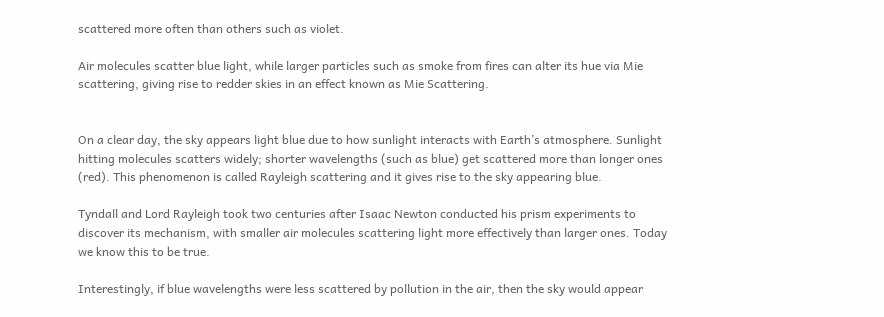scattered more often than others such as violet.

Air molecules scatter blue light, while larger particles such as smoke from fires can alter its hue via Mie scattering, giving rise to redder skies in an effect known as Mie Scattering.


On a clear day, the sky appears light blue due to how sunlight interacts with Earth’s atmosphere. Sunlight hitting molecules scatters widely; shorter wavelengths (such as blue) get scattered more than longer ones (red). This phenomenon is called Rayleigh scattering and it gives rise to the sky appearing blue.

Tyndall and Lord Rayleigh took two centuries after Isaac Newton conducted his prism experiments to discover its mechanism, with smaller air molecules scattering light more effectively than larger ones. Today we know this to be true.

Interestingly, if blue wavelengths were less scattered by pollution in the air, then the sky would appear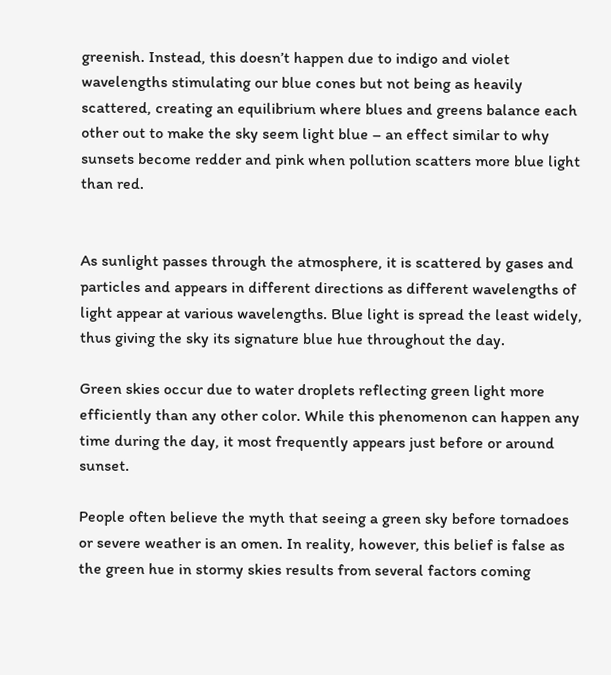greenish. Instead, this doesn’t happen due to indigo and violet wavelengths stimulating our blue cones but not being as heavily scattered, creating an equilibrium where blues and greens balance each other out to make the sky seem light blue – an effect similar to why sunsets become redder and pink when pollution scatters more blue light than red.


As sunlight passes through the atmosphere, it is scattered by gases and particles and appears in different directions as different wavelengths of light appear at various wavelengths. Blue light is spread the least widely, thus giving the sky its signature blue hue throughout the day.

Green skies occur due to water droplets reflecting green light more efficiently than any other color. While this phenomenon can happen any time during the day, it most frequently appears just before or around sunset.

People often believe the myth that seeing a green sky before tornadoes or severe weather is an omen. In reality, however, this belief is false as the green hue in stormy skies results from several factors coming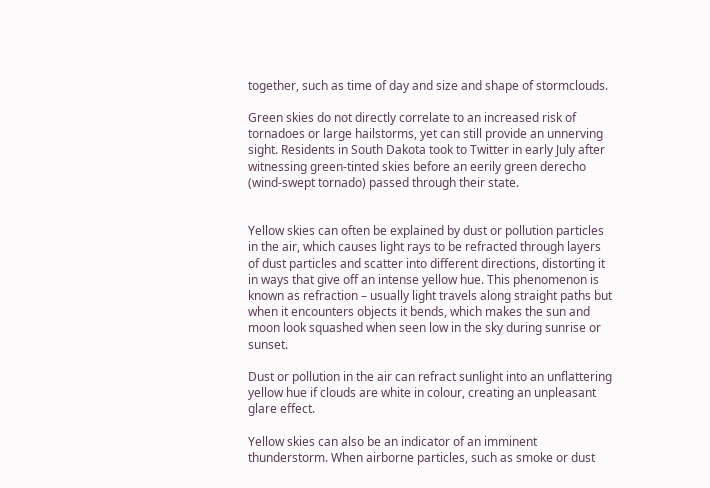together, such as time of day and size and shape of stormclouds.

Green skies do not directly correlate to an increased risk of tornadoes or large hailstorms, yet can still provide an unnerving sight. Residents in South Dakota took to Twitter in early July after witnessing green-tinted skies before an eerily green derecho (wind-swept tornado) passed through their state.


Yellow skies can often be explained by dust or pollution particles in the air, which causes light rays to be refracted through layers of dust particles and scatter into different directions, distorting it in ways that give off an intense yellow hue. This phenomenon is known as refraction – usually light travels along straight paths but when it encounters objects it bends, which makes the sun and moon look squashed when seen low in the sky during sunrise or sunset.

Dust or pollution in the air can refract sunlight into an unflattering yellow hue if clouds are white in colour, creating an unpleasant glare effect.

Yellow skies can also be an indicator of an imminent thunderstorm. When airborne particles, such as smoke or dust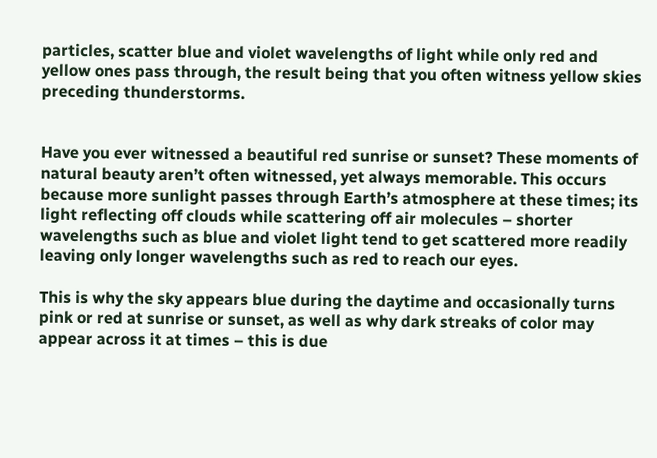particles, scatter blue and violet wavelengths of light while only red and yellow ones pass through, the result being that you often witness yellow skies preceding thunderstorms.


Have you ever witnessed a beautiful red sunrise or sunset? These moments of natural beauty aren’t often witnessed, yet always memorable. This occurs because more sunlight passes through Earth’s atmosphere at these times; its light reflecting off clouds while scattering off air molecules – shorter wavelengths such as blue and violet light tend to get scattered more readily leaving only longer wavelengths such as red to reach our eyes.

This is why the sky appears blue during the daytime and occasionally turns pink or red at sunrise or sunset, as well as why dark streaks of color may appear across it at times – this is due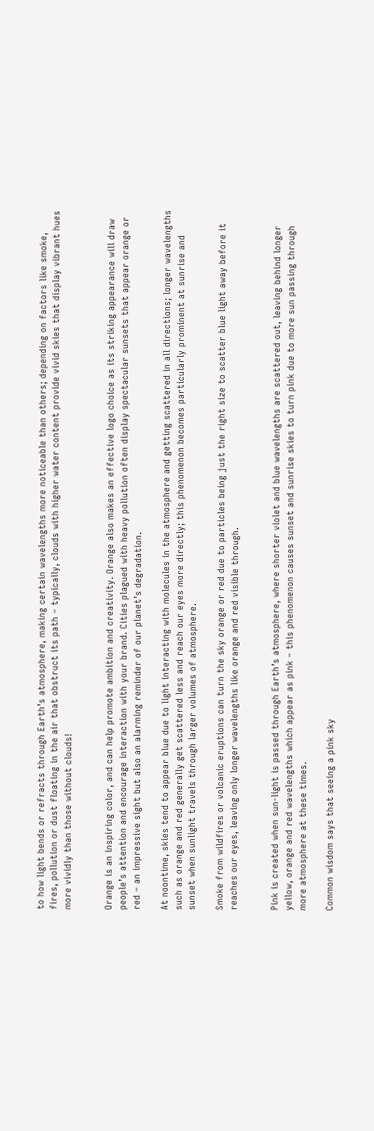to how light bends or refracts through Earth’s atmosphere, making certain wavelengths more noticeable than others; depending on factors like smoke, fires, pollution or dust floating in the air that obstruct its path – typically, clouds with higher water content provide vivid skies that display vibrant hues more vividly than those without clouds!


Orange is an inspiring color, and can help promote ambition and creativity. Orange also makes an effective logo choice as its striking appearance will draw people’s attention and encourage interaction with your brand. Cities plagued with heavy pollution often display spectacular sunsets that appear orange or red – an impressive sight but also an alarming reminder of our planet’s degradation.

At noontime, skies tend to appear blue due to light interacting with molecules in the atmosphere and getting scattered in all directions; longer wavelengths such as orange and red generally get scattered less and reach our eyes more directly; this phenomenon becomes particularly prominent at sunrise and sunset when sunlight travels through larger volumes of atmosphere.

Smoke from wildfires or volcanic eruptions can turn the sky orange or red due to particles being just the right size to scatter blue light away before it reaches our eyes, leaving only longer wavelengths like orange and red visible through.


Pink is created when sun-light is passed through Earth’s atmosphere, where shorter violet and blue wavelengths are scattered out, leaving behind longer yellow, orange and red wavelengths which appear as pink – this phenomenon causes sunset and sunrise skies to turn pink due to more sun passing through more atmosphere at these times.

Common wisdom says that seeing a pink sky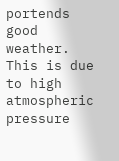portends good weather. This is due to high atmospheric pressure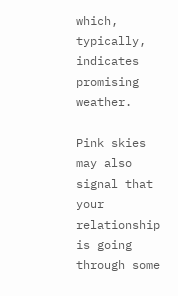which, typically, indicates promising weather.

Pink skies may also signal that your relationship is going through some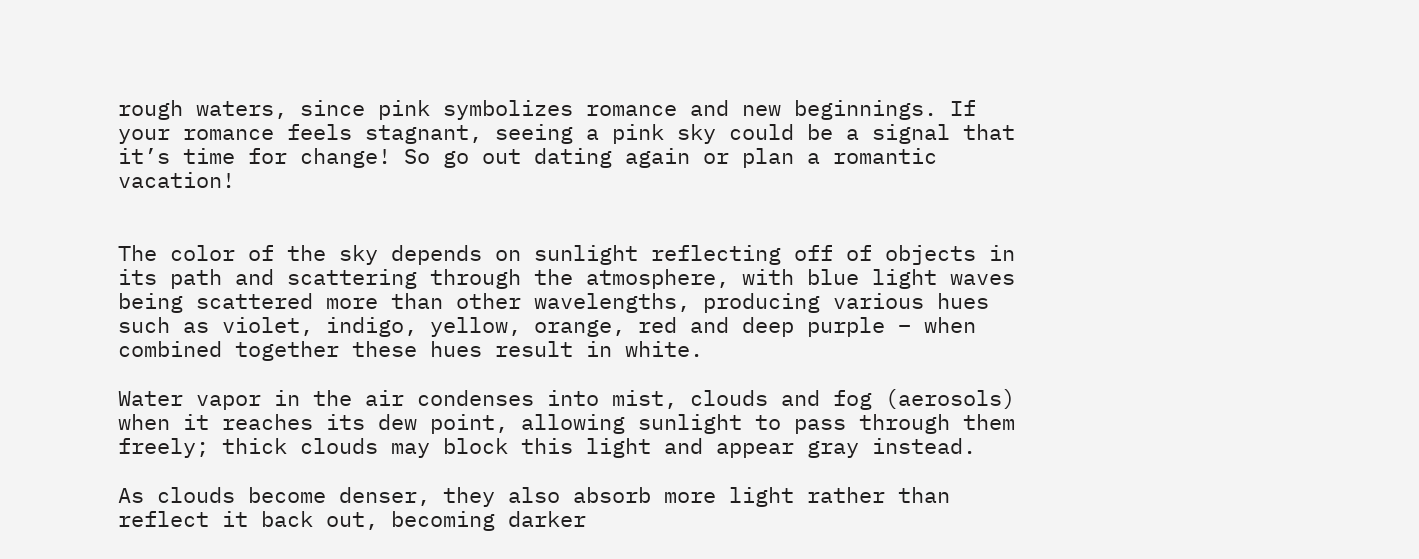rough waters, since pink symbolizes romance and new beginnings. If your romance feels stagnant, seeing a pink sky could be a signal that it’s time for change! So go out dating again or plan a romantic vacation!


The color of the sky depends on sunlight reflecting off of objects in its path and scattering through the atmosphere, with blue light waves being scattered more than other wavelengths, producing various hues such as violet, indigo, yellow, orange, red and deep purple – when combined together these hues result in white.

Water vapor in the air condenses into mist, clouds and fog (aerosols) when it reaches its dew point, allowing sunlight to pass through them freely; thick clouds may block this light and appear gray instead.

As clouds become denser, they also absorb more light rather than reflect it back out, becoming darker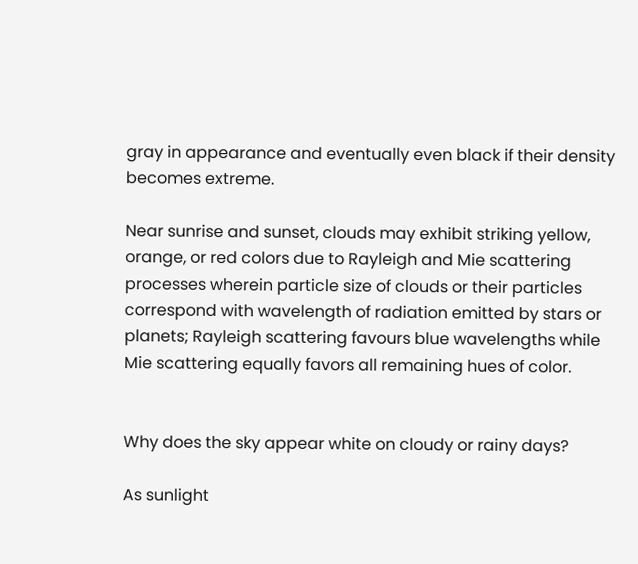gray in appearance and eventually even black if their density becomes extreme.

Near sunrise and sunset, clouds may exhibit striking yellow, orange, or red colors due to Rayleigh and Mie scattering processes wherein particle size of clouds or their particles correspond with wavelength of radiation emitted by stars or planets; Rayleigh scattering favours blue wavelengths while Mie scattering equally favors all remaining hues of color.


Why does the sky appear white on cloudy or rainy days?

As sunlight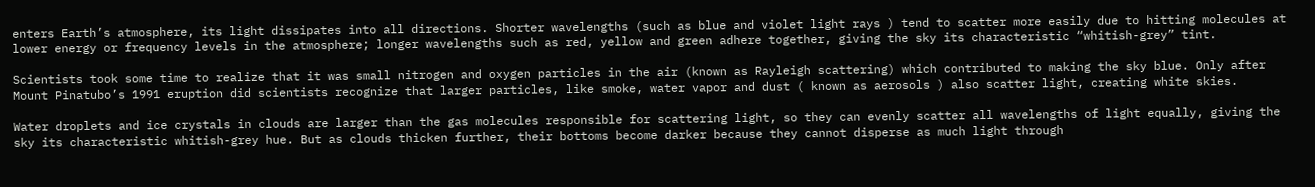enters Earth’s atmosphere, its light dissipates into all directions. Shorter wavelengths (such as blue and violet light rays ) tend to scatter more easily due to hitting molecules at lower energy or frequency levels in the atmosphere; longer wavelengths such as red, yellow and green adhere together, giving the sky its characteristic “whitish-grey” tint.

Scientists took some time to realize that it was small nitrogen and oxygen particles in the air (known as Rayleigh scattering) which contributed to making the sky blue. Only after Mount Pinatubo’s 1991 eruption did scientists recognize that larger particles, like smoke, water vapor and dust ( known as aerosols ) also scatter light, creating white skies.

Water droplets and ice crystals in clouds are larger than the gas molecules responsible for scattering light, so they can evenly scatter all wavelengths of light equally, giving the sky its characteristic whitish-grey hue. But as clouds thicken further, their bottoms become darker because they cannot disperse as much light through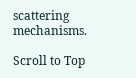scattering mechanisms.

Scroll to Top